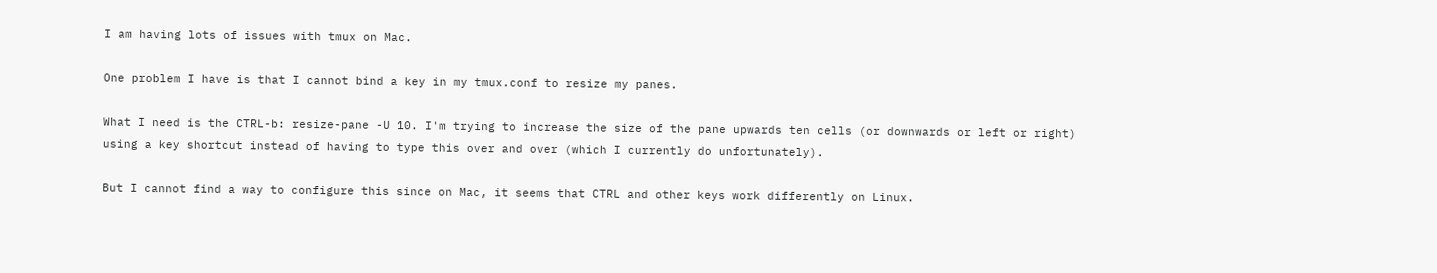I am having lots of issues with tmux on Mac.

One problem I have is that I cannot bind a key in my tmux.conf to resize my panes.

What I need is the CTRL-b: resize-pane -U 10. I'm trying to increase the size of the pane upwards ten cells (or downwards or left or right) using a key shortcut instead of having to type this over and over (which I currently do unfortunately).

But I cannot find a way to configure this since on Mac, it seems that CTRL and other keys work differently on Linux.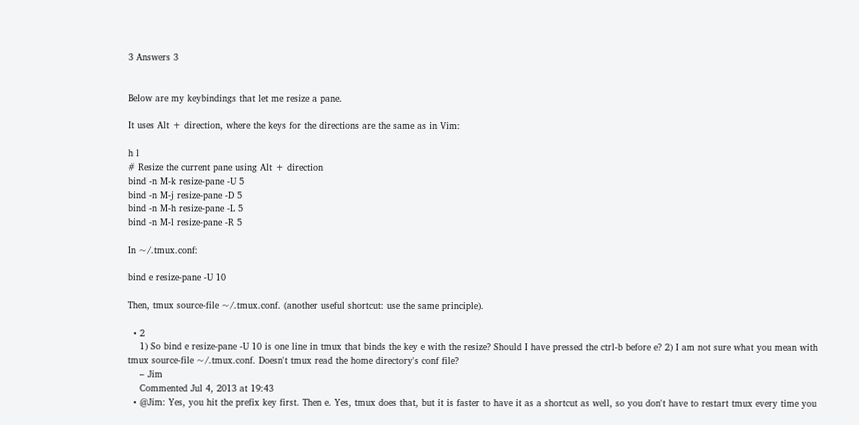3 Answers 3


Below are my keybindings that let me resize a pane.

It uses Alt + direction, where the keys for the directions are the same as in Vim:

h l
# Resize the current pane using Alt + direction
bind -n M-k resize-pane -U 5
bind -n M-j resize-pane -D 5
bind -n M-h resize-pane -L 5
bind -n M-l resize-pane -R 5

In ~/.tmux.conf:

bind e resize-pane -U 10

Then, tmux source-file ~/.tmux.conf. (another useful shortcut: use the same principle).

  • 2
    1) So bind e resize-pane -U 10 is one line in tmux that binds the key e with the resize? Should I have pressed the ctrl-b before e? 2) I am not sure what you mean with tmux source-file ~/.tmux.conf. Doesn't tmux read the home directory's conf file?
    – Jim
    Commented Jul 4, 2013 at 19:43
  • @Jim: Yes, you hit the prefix key first. Then e. Yes, tmux does that, but it is faster to have it as a shortcut as well, so you don't have to restart tmux every time you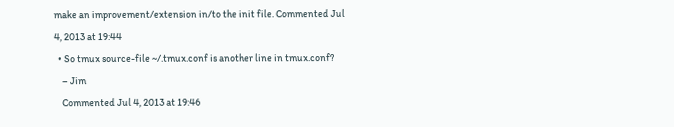make an improvement/extension in/to the init file. Commented Jul 4, 2013 at 19:44
  • So tmux source-file ~/.tmux.conf is another line in tmux.conf?
    – Jim
    Commented Jul 4, 2013 at 19:46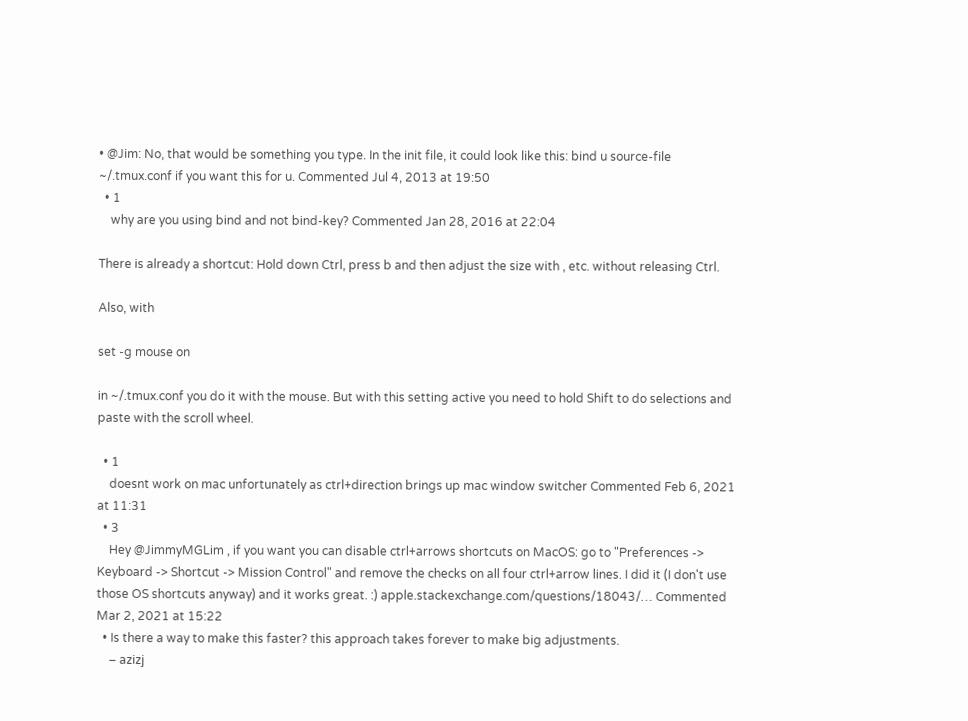• @Jim: No, that would be something you type. In the init file, it could look like this: bind u source-file ~/.tmux.conf if you want this for u. Commented Jul 4, 2013 at 19:50
  • 1
    why are you using bind and not bind-key? Commented Jan 28, 2016 at 22:04

There is already a shortcut: Hold down Ctrl, press b and then adjust the size with , etc. without releasing Ctrl.

Also, with

set -g mouse on

in ~/.tmux.conf you do it with the mouse. But with this setting active you need to hold Shift to do selections and paste with the scroll wheel.

  • 1
    doesnt work on mac unfortunately as ctrl+direction brings up mac window switcher Commented Feb 6, 2021 at 11:31
  • 3
    Hey @JimmyMGLim , if you want you can disable ctrl+arrows shortcuts on MacOS: go to "Preferences -> Keyboard -> Shortcut -> Mission Control" and remove the checks on all four ctrl+arrow lines. I did it (I don't use those OS shortcuts anyway) and it works great. :) apple.stackexchange.com/questions/18043/… Commented Mar 2, 2021 at 15:22
  • Is there a way to make this faster? this approach takes forever to make big adjustments.
    – azizj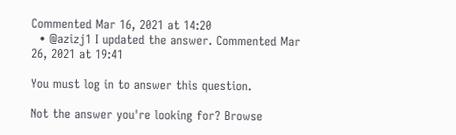Commented Mar 16, 2021 at 14:20
  • @azizj1 I updated the answer. Commented Mar 26, 2021 at 19:41

You must log in to answer this question.

Not the answer you're looking for? Browse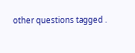other questions tagged .